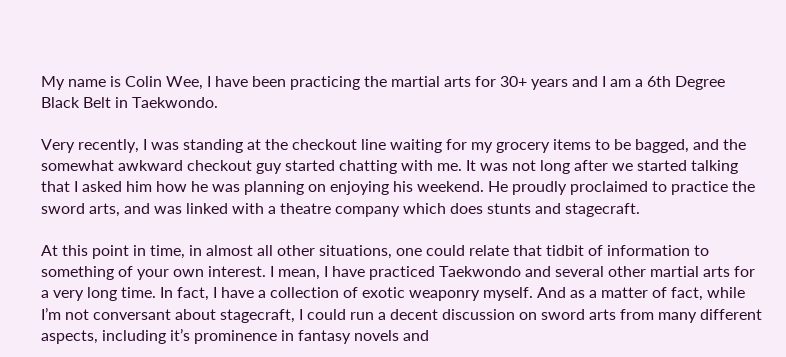My name is Colin Wee, I have been practicing the martial arts for 30+ years and I am a 6th Degree Black Belt in Taekwondo.

Very recently, I was standing at the checkout line waiting for my grocery items to be bagged, and the somewhat awkward checkout guy started chatting with me. It was not long after we started talking that I asked him how he was planning on enjoying his weekend. He proudly proclaimed to practice the sword arts, and was linked with a theatre company which does stunts and stagecraft.

At this point in time, in almost all other situations, one could relate that tidbit of information to something of your own interest. I mean, I have practiced Taekwondo and several other martial arts for a very long time. In fact, I have a collection of exotic weaponry myself. And as a matter of fact, while I’m not conversant about stagecraft, I could run a decent discussion on sword arts from many different aspects, including it’s prominence in fantasy novels and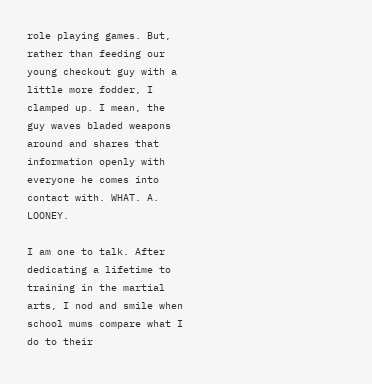role playing games. But, rather than feeding our young checkout guy with a little more fodder, I clamped up. I mean, the guy waves bladed weapons around and shares that information openly with everyone he comes into contact with. WHAT. A. LOONEY.

I am one to talk. After dedicating a lifetime to training in the martial arts, I nod and smile when school mums compare what I do to their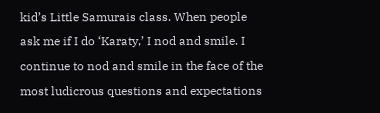kid’s Little Samurais class. When people ask me if I do ‘Karaty,’ I nod and smile. I continue to nod and smile in the face of the most ludicrous questions and expectations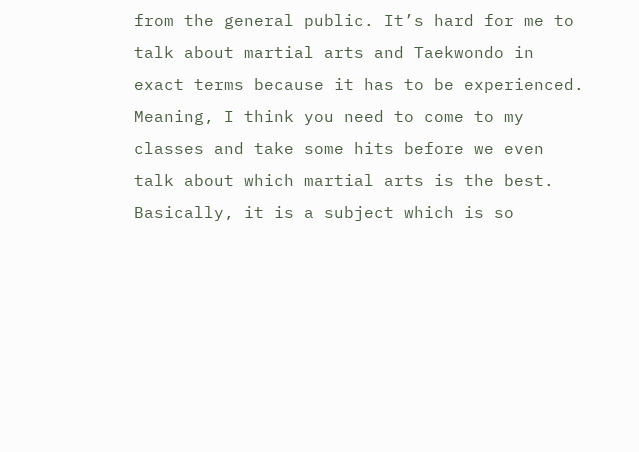from the general public. It’s hard for me to talk about martial arts and Taekwondo in exact terms because it has to be experienced. Meaning, I think you need to come to my classes and take some hits before we even talk about which martial arts is the best. Basically, it is a subject which is so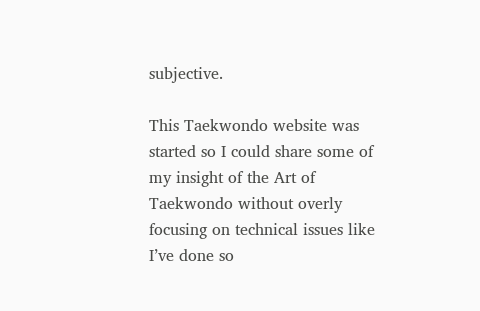subjective.

This Taekwondo website was started so I could share some of my insight of the Art of Taekwondo without overly focusing on technical issues like I’ve done so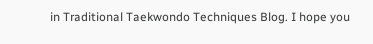in Traditional Taekwondo Techniques Blog. I hope you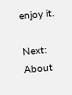enjoy it.

Next: About